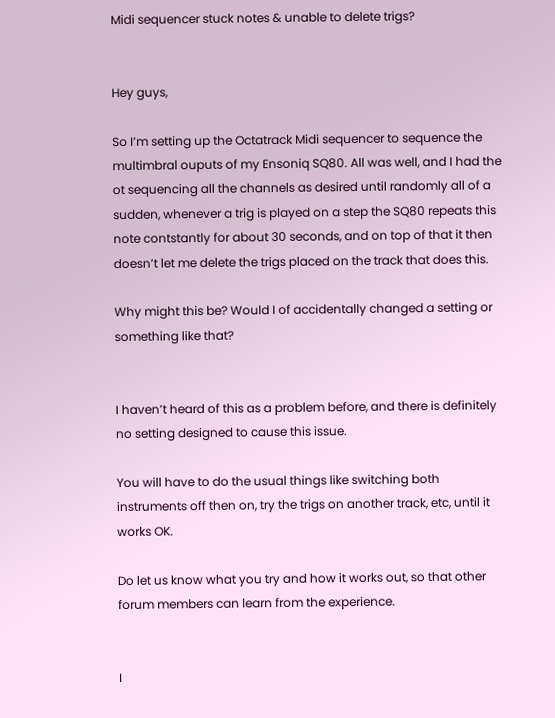Midi sequencer stuck notes & unable to delete trigs?


Hey guys,

So I’m setting up the Octatrack Midi sequencer to sequence the multimbral ouputs of my Ensoniq SQ80. All was well, and I had the ot sequencing all the channels as desired until randomly all of a sudden, whenever a trig is played on a step the SQ80 repeats this note contstantly for about 30 seconds, and on top of that it then doesn’t let me delete the trigs placed on the track that does this.

Why might this be? Would I of accidentally changed a setting or something like that?


I haven’t heard of this as a problem before, and there is definitely no setting designed to cause this issue.

You will have to do the usual things like switching both instruments off then on, try the trigs on another track, etc, until it works OK.

Do let us know what you try and how it works out, so that other forum members can learn from the experience.


I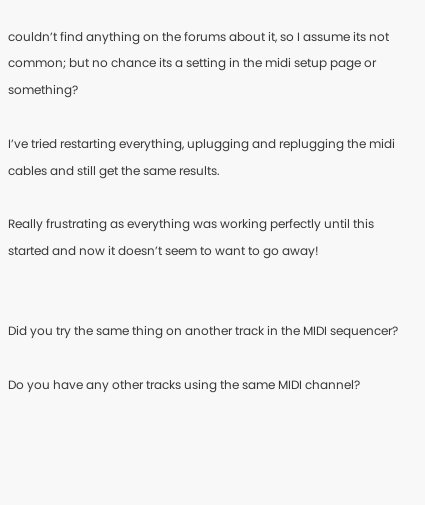couldn’t find anything on the forums about it, so I assume its not common; but no chance its a setting in the midi setup page or something?

I’ve tried restarting everything, uplugging and replugging the midi cables and still get the same results.

Really frustrating as everything was working perfectly until this started and now it doesn’t seem to want to go away!


Did you try the same thing on another track in the MIDI sequencer?

Do you have any other tracks using the same MIDI channel?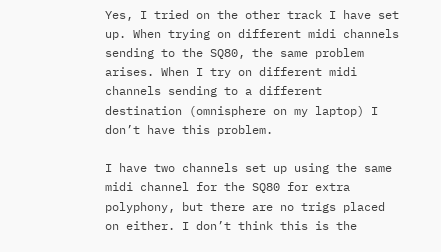Yes, I tried on the other track I have set up. When trying on different midi channels sending to the SQ80, the same problem arises. When I try on different midi channels sending to a different destination (omnisphere on my laptop) I don’t have this problem.

I have two channels set up using the same midi channel for the SQ80 for extra polyphony, but there are no trigs placed on either. I don’t think this is the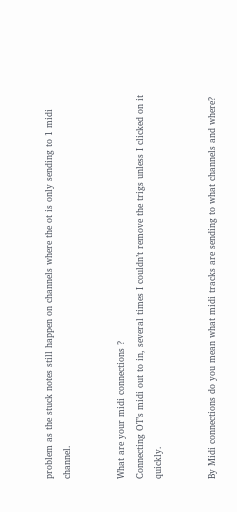problem as the stuck notes still happen on channels where the ot is only sending to 1 midi channel.


What are your midi connections ?
Connecting OT’s midi out to in, several times I couldn’t remove the trigs unless I clicked on it quickly.


By Midi connections do you mean what midi tracks are sending to what channels and where?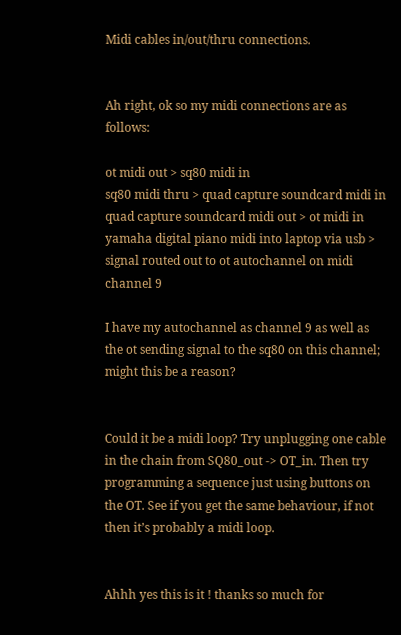Midi cables in/out/thru connections.


Ah right, ok so my midi connections are as follows:

ot midi out > sq80 midi in
sq80 midi thru > quad capture soundcard midi in
quad capture soundcard midi out > ot midi in
yamaha digital piano midi into laptop via usb > signal routed out to ot autochannel on midi channel 9

I have my autochannel as channel 9 as well as the ot sending signal to the sq80 on this channel; might this be a reason?


Could it be a midi loop? Try unplugging one cable in the chain from SQ80_out -> OT_in. Then try programming a sequence just using buttons on the OT. See if you get the same behaviour, if not then it’s probably a midi loop.


Ahhh yes this is it ! thanks so much for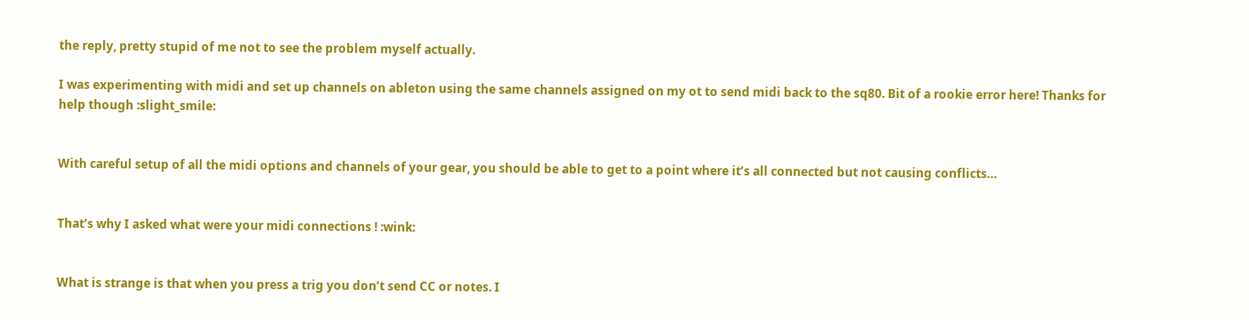the reply, pretty stupid of me not to see the problem myself actually.

I was experimenting with midi and set up channels on ableton using the same channels assigned on my ot to send midi back to the sq80. Bit of a rookie error here! Thanks for help though :slight_smile:


With careful setup of all the midi options and channels of your gear, you should be able to get to a point where it’s all connected but not causing conflicts…


That’s why I asked what were your midi connections ! :wink:


What is strange is that when you press a trig you don’t send CC or notes. I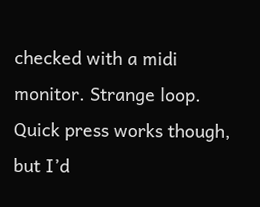checked with a midi monitor. Strange loop.
Quick press works though, but I’d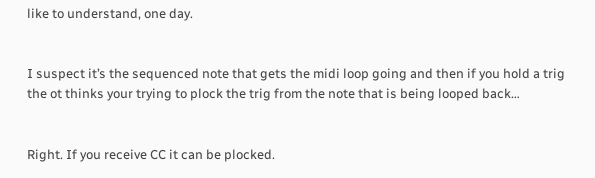like to understand, one day.


I suspect it’s the sequenced note that gets the midi loop going and then if you hold a trig the ot thinks your trying to plock the trig from the note that is being looped back…


Right. If you receive CC it can be plocked.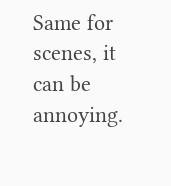Same for scenes, it can be annoying.